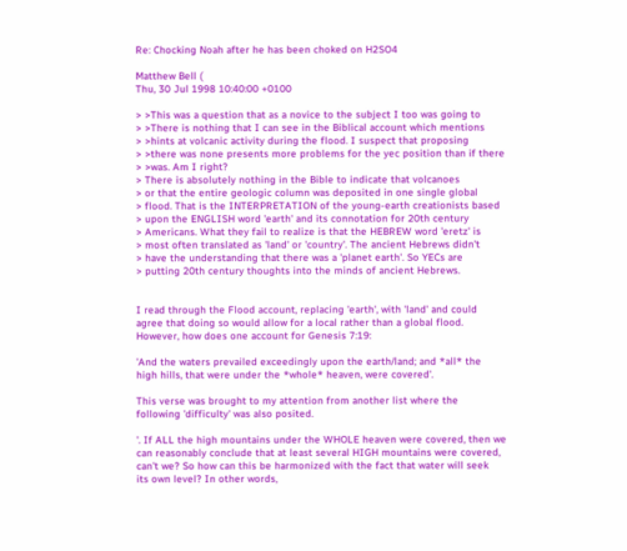Re: Chocking Noah after he has been choked on H2SO4

Matthew Bell (
Thu, 30 Jul 1998 10:40:00 +0100

> >This was a question that as a novice to the subject I too was going to
> >There is nothing that I can see in the Biblical account which mentions
> >hints at volcanic activity during the flood. I suspect that proposing
> >there was none presents more problems for the yec position than if there
> >was. Am I right?
> There is absolutely nothing in the Bible to indicate that volcanoes
> or that the entire geologic column was deposited in one single global
> flood. That is the INTERPRETATION of the young-earth creationists based
> upon the ENGLISH word 'earth' and its connotation for 20th century
> Americans. What they fail to realize is that the HEBREW word 'eretz' is
> most often translated as 'land' or 'country'. The ancient Hebrews didn't
> have the understanding that there was a 'planet earth'. So YECs are
> putting 20th century thoughts into the minds of ancient Hebrews.


I read through the Flood account, replacing 'earth', with 'land' and could
agree that doing so would allow for a local rather than a global flood.
However, how does one account for Genesis 7:19:

'And the waters prevailed exceedingly upon the earth/land; and *all* the
high hills, that were under the *whole* heaven, were covered'.

This verse was brought to my attention from another list where the
following 'difficulty' was also posited.

'. If ALL the high mountains under the WHOLE heaven were covered, then we
can reasonably conclude that at least several HIGH mountains were covered,
can't we? So how can this be harmonized with the fact that water will seek
its own level? In other words,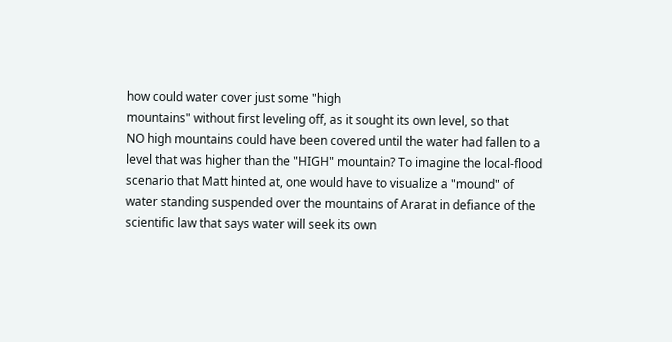how could water cover just some "high
mountains" without first leveling off, as it sought its own level, so that
NO high mountains could have been covered until the water had fallen to a
level that was higher than the "HIGH" mountain? To imagine the local-flood
scenario that Matt hinted at, one would have to visualize a "mound" of
water standing suspended over the mountains of Ararat in defiance of the
scientific law that says water will seek its own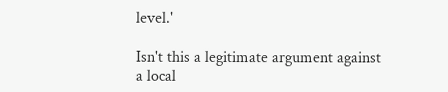level.'

Isn't this a legitimate argument against a local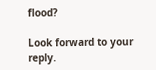flood?

Look forward to your reply.